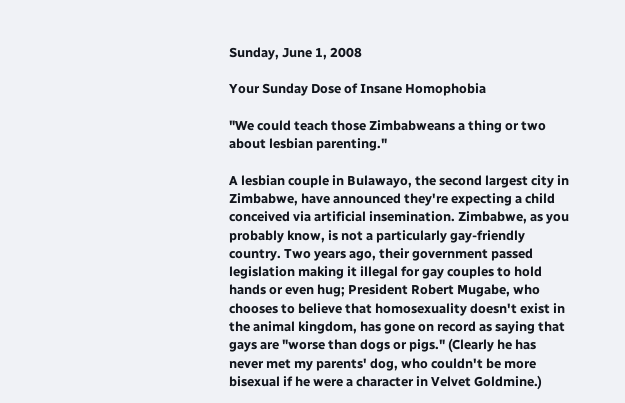Sunday, June 1, 2008

Your Sunday Dose of Insane Homophobia

"We could teach those Zimbabweans a thing or two about lesbian parenting."

A lesbian couple in Bulawayo, the second largest city in Zimbabwe, have announced they're expecting a child conceived via artificial insemination. Zimbabwe, as you probably know, is not a particularly gay-friendly country. Two years ago, their government passed legislation making it illegal for gay couples to hold hands or even hug; President Robert Mugabe, who chooses to believe that homosexuality doesn't exist in the animal kingdom, has gone on record as saying that gays are "worse than dogs or pigs." (Clearly he has never met my parents' dog, who couldn't be more bisexual if he were a character in Velvet Goldmine.)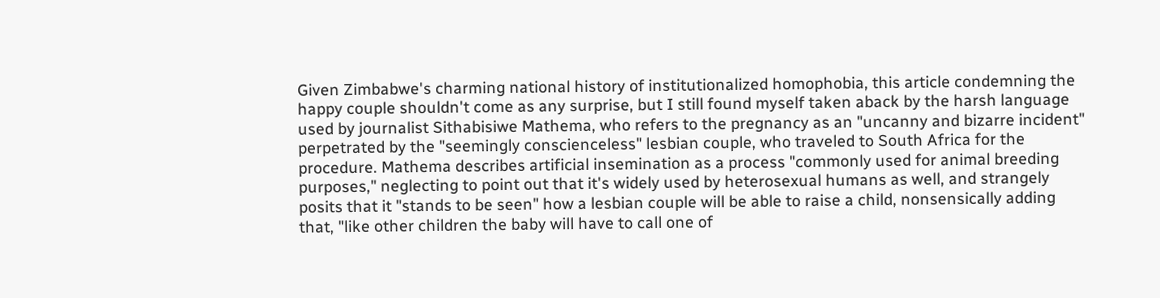Given Zimbabwe's charming national history of institutionalized homophobia, this article condemning the happy couple shouldn't come as any surprise, but I still found myself taken aback by the harsh language used by journalist Sithabisiwe Mathema, who refers to the pregnancy as an "uncanny and bizarre incident" perpetrated by the "seemingly conscienceless" lesbian couple, who traveled to South Africa for the procedure. Mathema describes artificial insemination as a process "commonly used for animal breeding purposes," neglecting to point out that it's widely used by heterosexual humans as well, and strangely posits that it "stands to be seen" how a lesbian couple will be able to raise a child, nonsensically adding that, "like other children the baby will have to call one of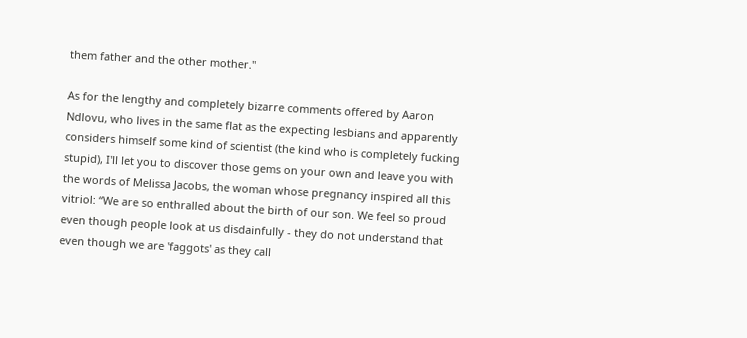them father and the other mother."

As for the lengthy and completely bizarre comments offered by Aaron Ndlovu, who lives in the same flat as the expecting lesbians and apparently considers himself some kind of scientist (the kind who is completely fucking stupid), I'll let you to discover those gems on your own and leave you with the words of Melissa Jacobs, the woman whose pregnancy inspired all this vitriol: “We are so enthralled about the birth of our son. We feel so proud even though people look at us disdainfully - they do not understand that even though we are 'faggots' as they call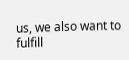us, we also want to fulfill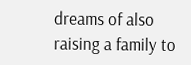dreams of also raising a family to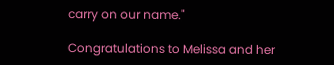carry on our name."

Congratulations to Melissa and her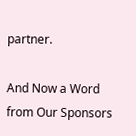partner.

And Now a Word from Our Sponsors